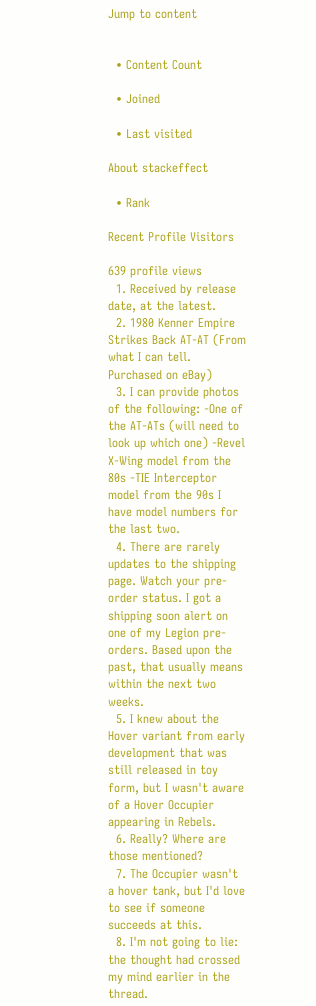Jump to content


  • Content Count

  • Joined

  • Last visited

About stackeffect

  • Rank

Recent Profile Visitors

639 profile views
  1. Received by release date, at the latest.
  2. 1980 Kenner Empire Strikes Back AT-AT (From what I can tell. Purchased on eBay)
  3. I can provide photos of the following: -One of the AT-ATs (will need to look up which one) -Revel X-Wing model from the 80s -TIE Interceptor model from the 90s I have model numbers for the last two.
  4. There are rarely updates to the shipping page. Watch your pre-order status. I got a shipping soon alert on one of my Legion pre-orders. Based upon the past, that usually means within the next two weeks.
  5. I knew about the Hover variant from early development that was still released in toy form, but I wasn't aware of a Hover Occupier appearing in Rebels.
  6. Really? Where are those mentioned?
  7. The Occupier wasn't a hover tank, but I'd love to see if someone succeeds at this.
  8. I'm not going to lie: the thought had crossed my mind earlier in the thread.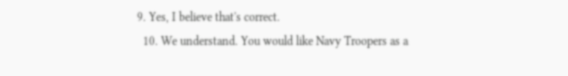9. Yes, I believe that's correct.
  10. We understand. You would like Navy Troopers as a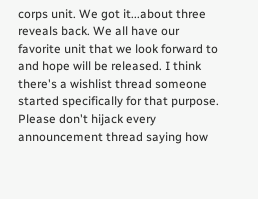corps unit. We got it...about three reveals back. We all have our favorite unit that we look forward to and hope will be released. I think there's a wishlist thread someone started specifically for that purpose. Please don't hijack every announcement thread saying how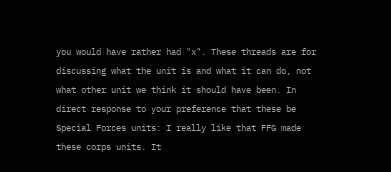you would have rather had "x". These threads are for discussing what the unit is and what it can do, not what other unit we think it should have been. In direct response to your preference that these be Special Forces units: I really like that FFG made these corps units. It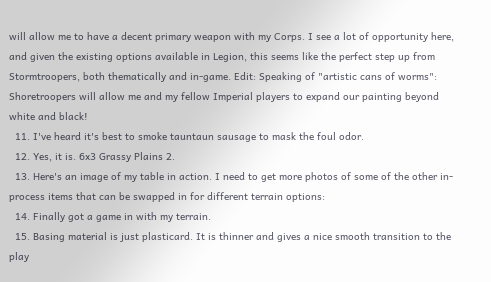will allow me to have a decent primary weapon with my Corps. I see a lot of opportunity here, and given the existing options available in Legion, this seems like the perfect step up from Stormtroopers, both thematically and in-game. Edit: Speaking of "artistic cans of worms": Shoretroopers will allow me and my fellow Imperial players to expand our painting beyond white and black!
  11. I've heard it's best to smoke tauntaun sausage to mask the foul odor.
  12. Yes, it is. 6x3 Grassy Plains 2.
  13. Here's an image of my table in action. I need to get more photos of some of the other in-process items that can be swapped in for different terrain options:
  14. Finally got a game in with my terrain.
  15. Basing material is just plasticard. It is thinner and gives a nice smooth transition to the play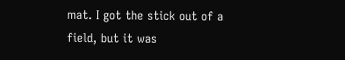mat. I got the stick out of a field, but it was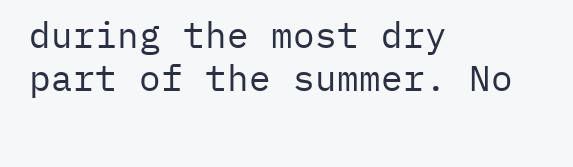during the most dry part of the summer. No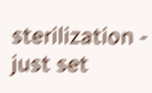sterilization - just set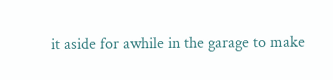it aside for awhile in the garage to make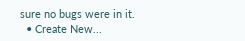sure no bugs were in it.
  • Create New...